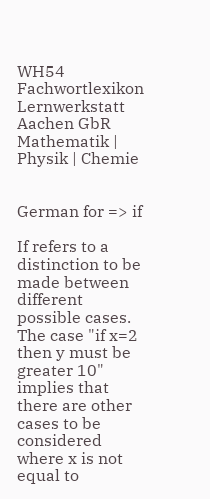WH54 Fachwortlexikon
Lernwerkstatt Aachen GbR
Mathematik | Physik | Chemie


German for => if

If refers to a distinction to be made between different possible cases. The case "if x=2 then y must be greater 10" implies that there are other cases to be considered where x is not equal to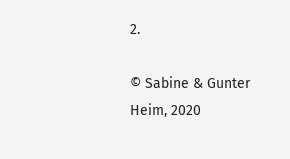2.

© Sabine & Gunter Heim, 2020